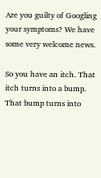Are you guilty of Googling your symptoms? We have some very welcome news.

So you have an itch. That itch turns into a bump. That bump turns into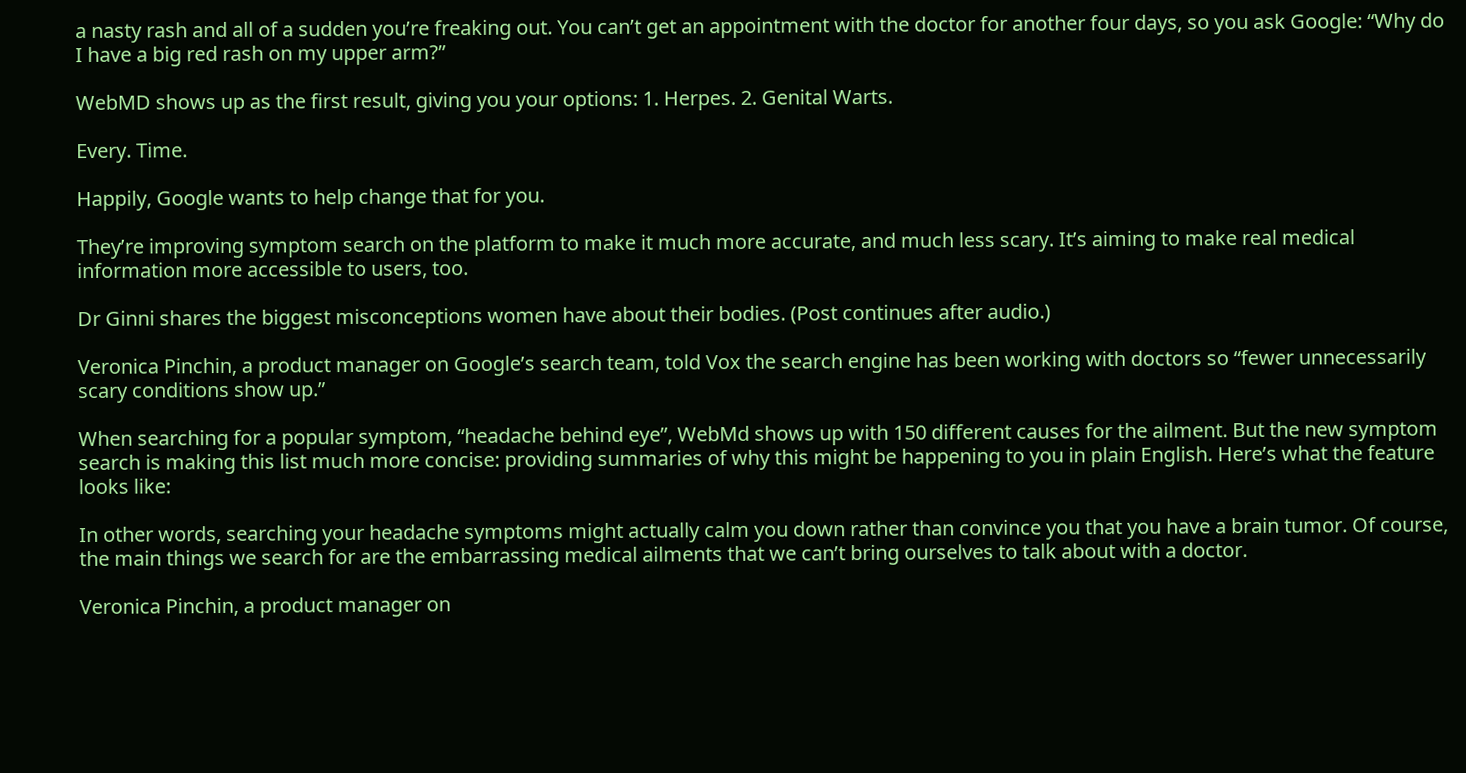a nasty rash and all of a sudden you’re freaking out. You can’t get an appointment with the doctor for another four days, so you ask Google: “Why do I have a big red rash on my upper arm?”

WebMD shows up as the first result, giving you your options: 1. Herpes. 2. Genital Warts.

Every. Time.

Happily, Google wants to help change that for you.

They’re improving symptom search on the platform to make it much more accurate, and much less scary. It’s aiming to make real medical information more accessible to users, too.

Dr Ginni shares the biggest misconceptions women have about their bodies. (Post continues after audio.)

Veronica Pinchin, a product manager on Google’s search team, told Vox the search engine has been working with doctors so “fewer unnecessarily scary conditions show up.”

When searching for a popular symptom, “headache behind eye”, WebMd shows up with 150 different causes for the ailment. But the new symptom search is making this list much more concise: providing summaries of why this might be happening to you in plain English. Here’s what the feature looks like:

In other words, searching your headache symptoms might actually calm you down rather than convince you that you have a brain tumor. Of course, the main things we search for are the embarrassing medical ailments that we can’t bring ourselves to talk about with a doctor.

Veronica Pinchin, a product manager on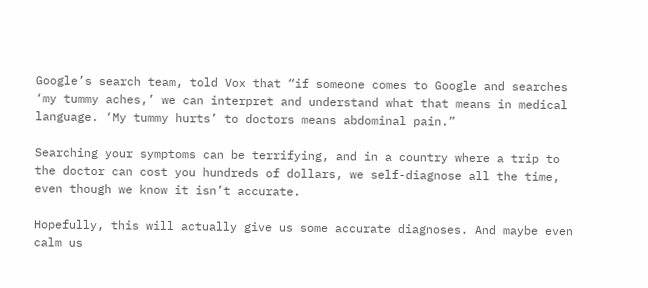Google’s search team, told Vox that “if someone comes to Google and searches ‘my tummy aches,’ we can interpret and understand what that means in medical language. ‘My tummy hurts’ to doctors means abdominal pain.”

Searching your symptoms can be terrifying, and in a country where a trip to the doctor can cost you hundreds of dollars, we self-diagnose all the time, even though we know it isn’t accurate.

Hopefully, this will actually give us some accurate diagnoses. And maybe even calm us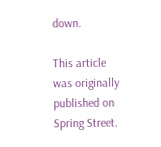down.

This article was originally published on Spring Street.